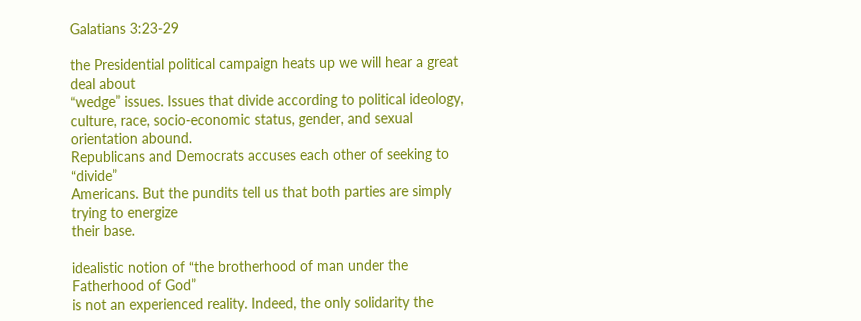Galatians 3:23-29

the Presidential political campaign heats up we will hear a great deal about
“wedge” issues. Issues that divide according to political ideology,
culture, race, socio-economic status, gender, and sexual orientation abound.
Republicans and Democrats accuses each other of seeking to “divide”
Americans. But the pundits tell us that both parties are simply trying to energize
their base.

idealistic notion of “the brotherhood of man under the Fatherhood of God”
is not an experienced reality. Indeed, the only solidarity the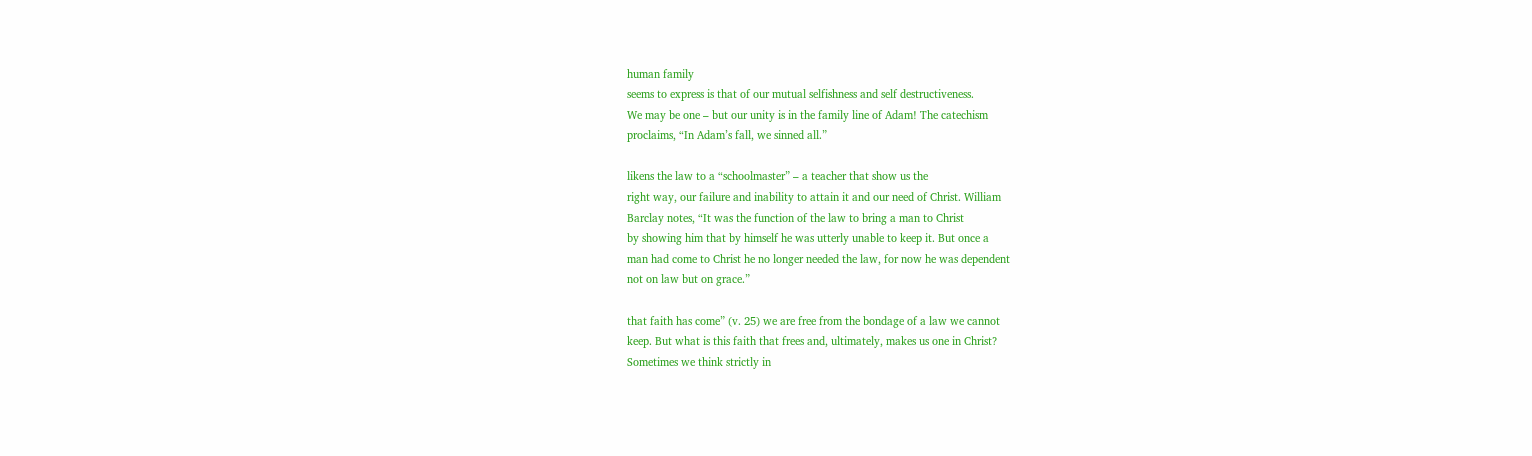human family
seems to express is that of our mutual selfishness and self destructiveness.
We may be one – but our unity is in the family line of Adam! The catechism
proclaims, “In Adam’s fall, we sinned all.”

likens the law to a “schoolmaster” – a teacher that show us the
right way, our failure and inability to attain it and our need of Christ. William
Barclay notes, “It was the function of the law to bring a man to Christ
by showing him that by himself he was utterly unable to keep it. But once a
man had come to Christ he no longer needed the law, for now he was dependent
not on law but on grace.”

that faith has come” (v. 25) we are free from the bondage of a law we cannot
keep. But what is this faith that frees and, ultimately, makes us one in Christ?
Sometimes we think strictly in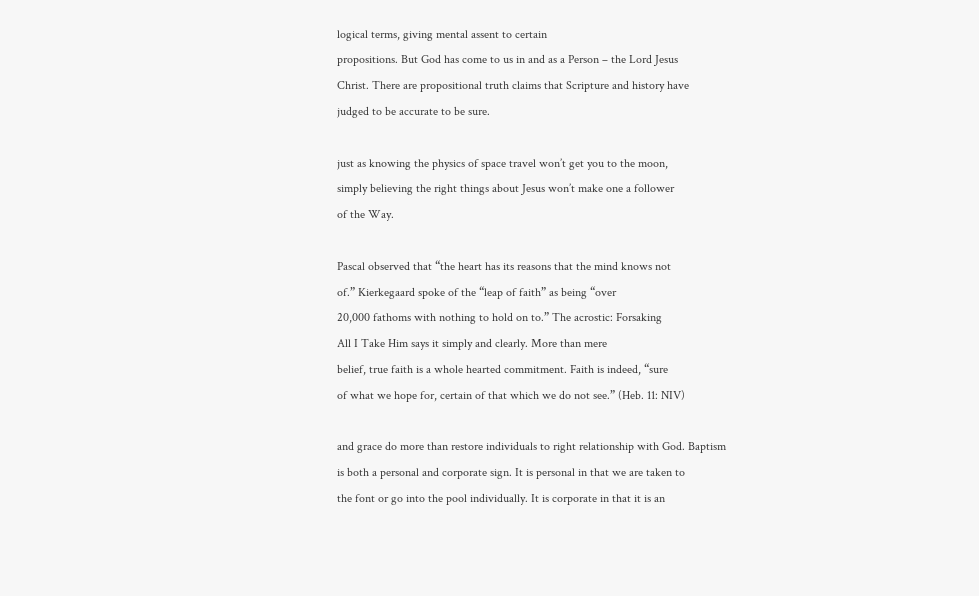logical terms, giving mental assent to certain
propositions. But God has come to us in and as a Person – the Lord Jesus
Christ. There are propositional truth claims that Scripture and history have
judged to be accurate to be sure.

just as knowing the physics of space travel won’t get you to the moon,
simply believing the right things about Jesus won’t make one a follower
of the Way.

Pascal observed that “the heart has its reasons that the mind knows not
of.” Kierkegaard spoke of the “leap of faith” as being “over
20,000 fathoms with nothing to hold on to.” The acrostic: Forsaking
All I Take Him says it simply and clearly. More than mere
belief, true faith is a whole hearted commitment. Faith is indeed, “sure
of what we hope for, certain of that which we do not see.” (Heb. 11: NIV)

and grace do more than restore individuals to right relationship with God. Baptism
is both a personal and corporate sign. It is personal in that we are taken to
the font or go into the pool individually. It is corporate in that it is an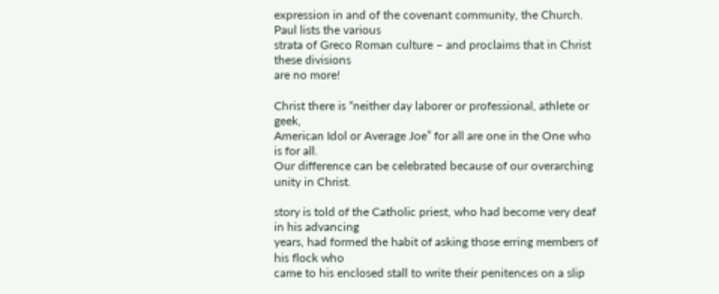expression in and of the covenant community, the Church. Paul lists the various
strata of Greco Roman culture – and proclaims that in Christ these divisions
are no more!

Christ there is “neither day laborer or professional, athlete or geek,
American Idol or Average Joe” for all are one in the One who is for all.
Our difference can be celebrated because of our overarching unity in Christ.

story is told of the Catholic priest, who had become very deaf in his advancing
years, had formed the habit of asking those erring members of his flock who
came to his enclosed stall to write their penitences on a slip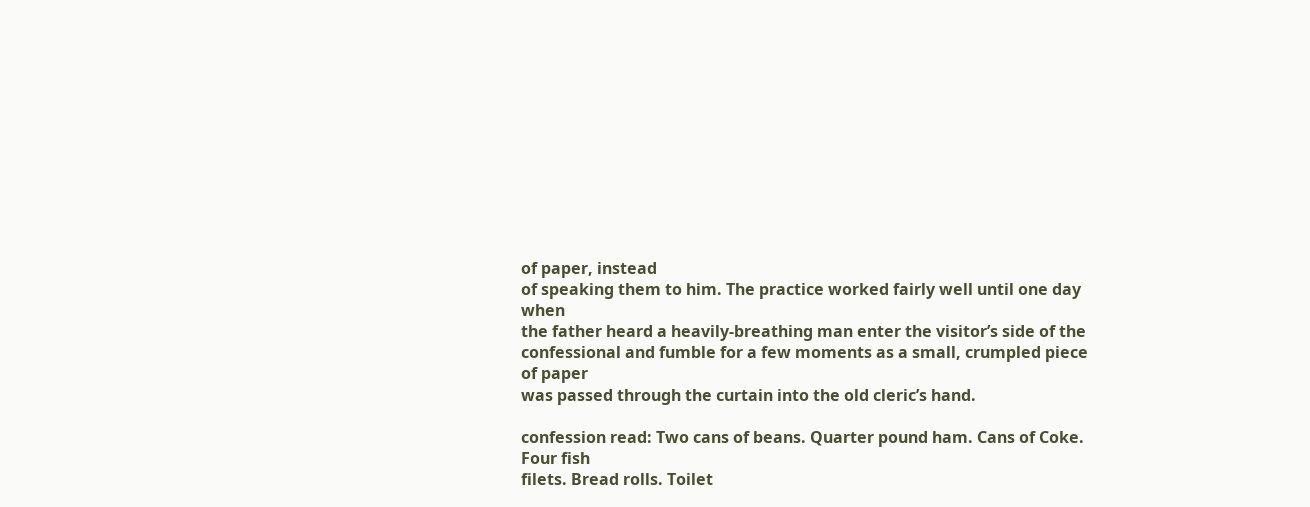of paper, instead
of speaking them to him. The practice worked fairly well until one day when
the father heard a heavily-breathing man enter the visitor’s side of the
confessional and fumble for a few moments as a small, crumpled piece of paper
was passed through the curtain into the old cleric’s hand.

confession read: Two cans of beans. Quarter pound ham. Cans of Coke. Four fish
filets. Bread rolls. Toilet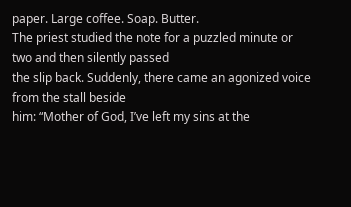paper. Large coffee. Soap. Butter.
The priest studied the note for a puzzled minute or two and then silently passed
the slip back. Suddenly, there came an agonized voice from the stall beside
him: “Mother of God, I’ve left my sins at the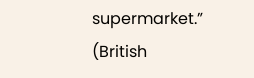supermarket.” (British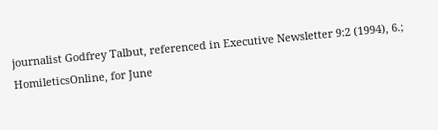journalist Godfrey Talbut, referenced in Executive Newsletter 9:2 (1994), 6.;
HomileticsOnline, for June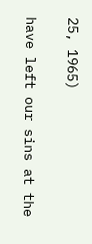25, 1965)

have left our sins at the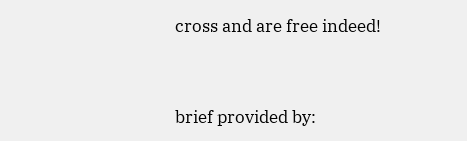cross and are free indeed!


brief provided by: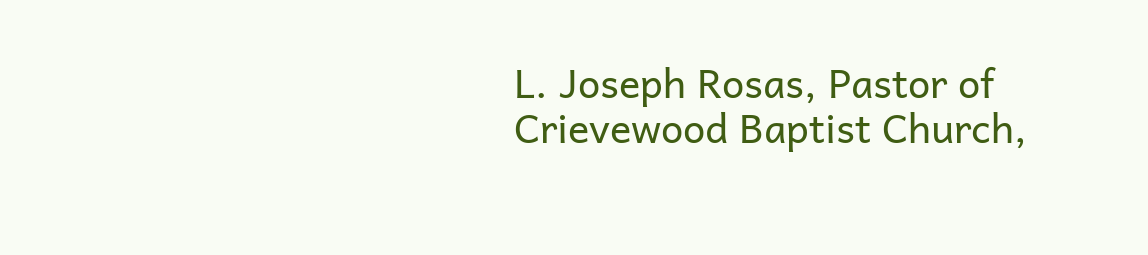L. Joseph Rosas, Pastor of Crievewood Baptist Church,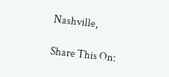Nashville,

Share This On: